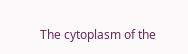The cytoplasm of the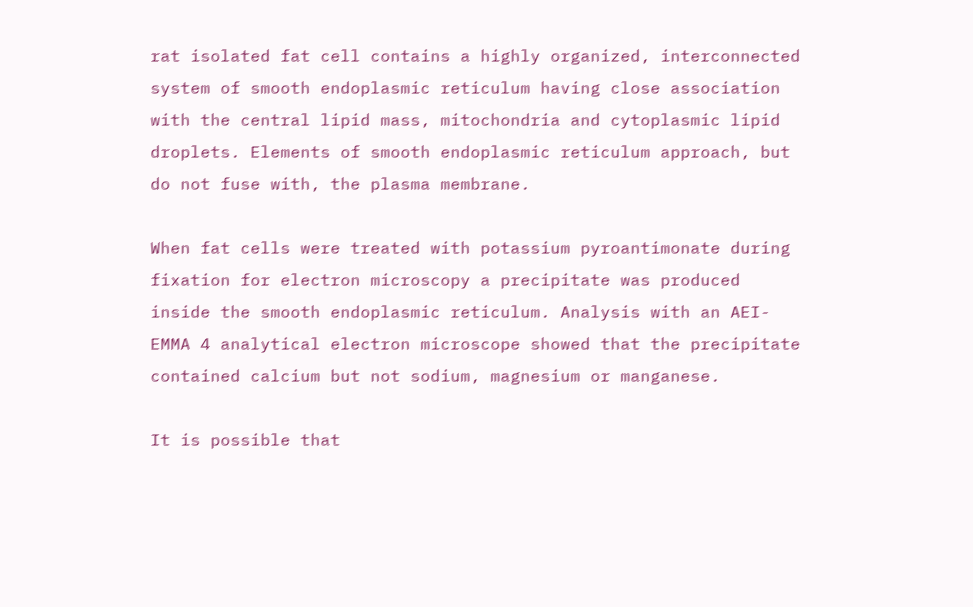rat isolated fat cell contains a highly organized, interconnected system of smooth endoplasmic reticulum having close association with the central lipid mass, mitochondria and cytoplasmic lipid droplets. Elements of smooth endoplasmic reticulum approach, but do not fuse with, the plasma membrane.

When fat cells were treated with potassium pyroantimonate during fixation for electron microscopy a precipitate was produced inside the smooth endoplasmic reticulum. Analysis with an AEI-EMMA 4 analytical electron microscope showed that the precipitate contained calcium but not sodium, magnesium or manganese.

It is possible that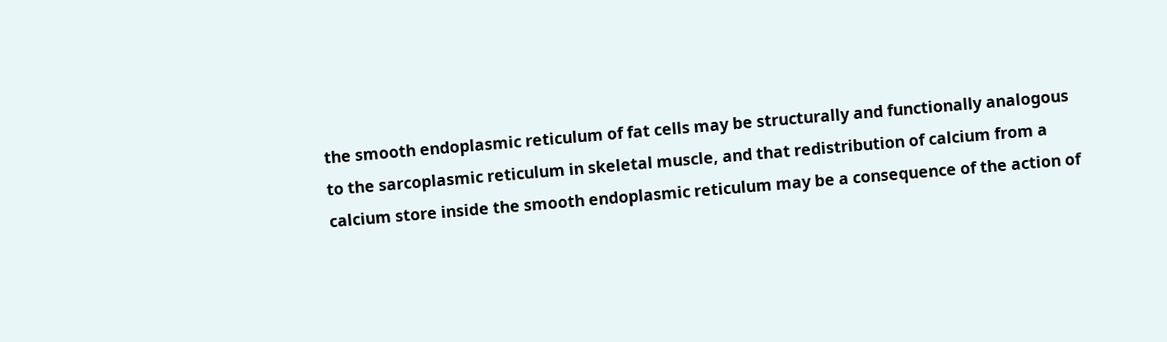the smooth endoplasmic reticulum of fat cells may be structurally and functionally analogous to the sarcoplasmic reticulum in skeletal muscle, and that redistribution of calcium from a calcium store inside the smooth endoplasmic reticulum may be a consequence of the action of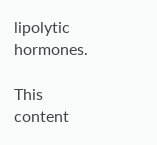lipolytic hormones.

This content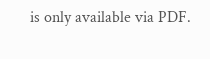is only available via PDF.